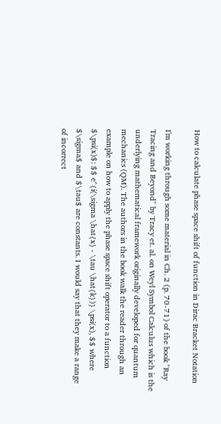How to calculate phase space shift of function in Dirac Bracket Notation

I'm working through some material in Ch. 2 (p. 70-71) of the book "Ray Tracing and Beyond" by Tracy et. al. on Weyl Symbol Calculus which is the underlying mathematical framework originally developed for quantum mechanics (QM). The authors in the book walk the reader through an example on how to apply the phase space shift operator to a function $\psi(x)$: $$ e^{i(\sigma \hat{x} - \tau \hat{k})} \psi(x), $$ where $\sigma$ and $\tau$ are constants. I would say that they make a range of incorrect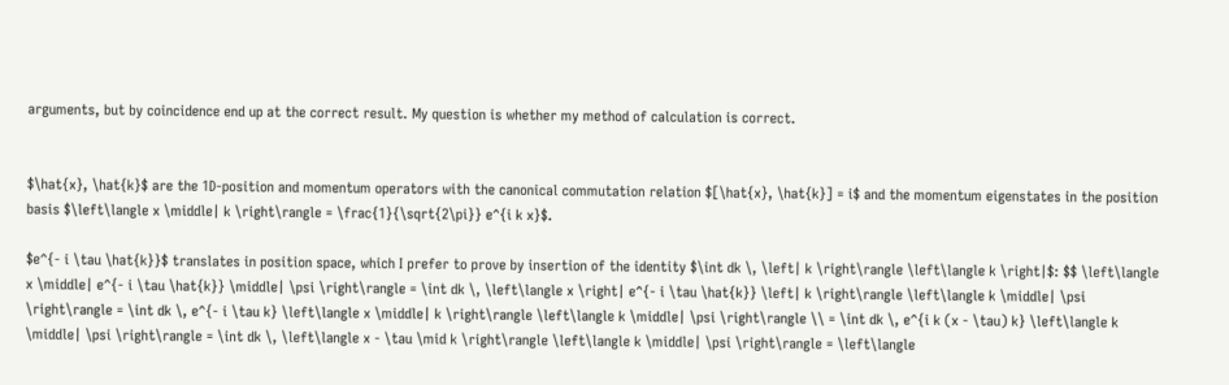arguments, but by coincidence end up at the correct result. My question is whether my method of calculation is correct.


$\hat{x}, \hat{k}$ are the 1D-position and momentum operators with the canonical commutation relation $[\hat{x}, \hat{k}] = i$ and the momentum eigenstates in the position basis $\left\langle x \middle| k \right\rangle = \frac{1}{\sqrt{2\pi}} e^{i k x}$.

$e^{- i \tau \hat{k}}$ translates in position space, which I prefer to prove by insertion of the identity $\int dk \, \left| k \right\rangle \left\langle k \right|$: $$ \left\langle x \middle| e^{- i \tau \hat{k}} \middle| \psi \right\rangle = \int dk \, \left\langle x \right| e^{- i \tau \hat{k}} \left| k \right\rangle \left\langle k \middle| \psi \right\rangle = \int dk \, e^{- i \tau k} \left\langle x \middle| k \right\rangle \left\langle k \middle| \psi \right\rangle \\ = \int dk \, e^{i k (x - \tau) k} \left\langle k \middle| \psi \right\rangle = \int dk \, \left\langle x - \tau \mid k \right\rangle \left\langle k \middle| \psi \right\rangle = \left\langle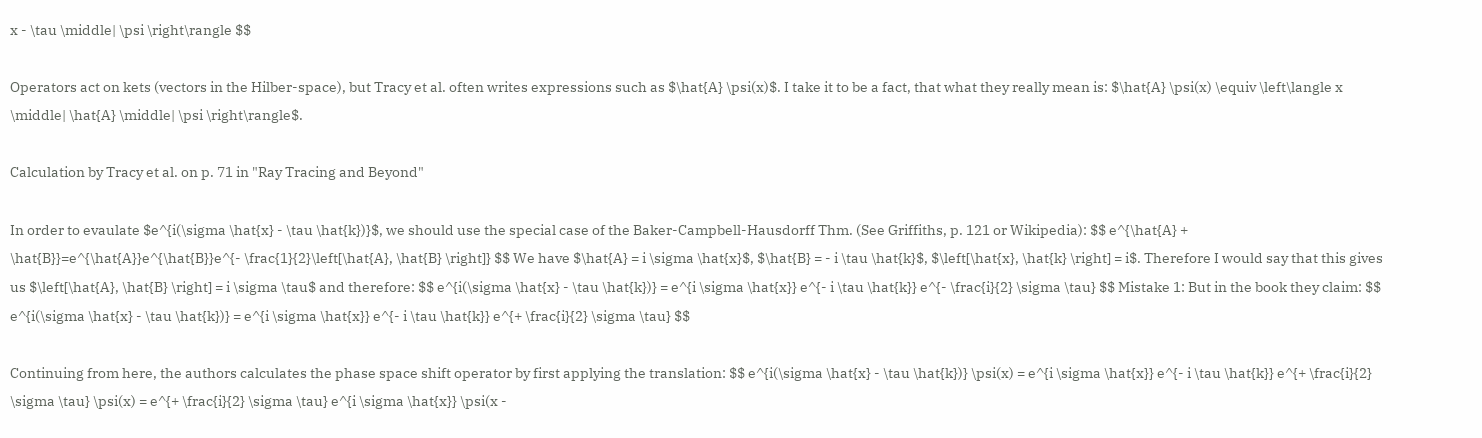x - \tau \middle| \psi \right\rangle $$

Operators act on kets (vectors in the Hilber-space), but Tracy et al. often writes expressions such as $\hat{A} \psi(x)$. I take it to be a fact, that what they really mean is: $\hat{A} \psi(x) \equiv \left\langle x \middle| \hat{A} \middle| \psi \right\rangle$.

Calculation by Tracy et al. on p. 71 in "Ray Tracing and Beyond"

In order to evaulate $e^{i(\sigma \hat{x} - \tau \hat{k})}$, we should use the special case of the Baker-Campbell-Hausdorff Thm. (See Griffiths, p. 121 or Wikipedia): $$ e^{\hat{A} + \hat{B}}=e^{\hat{A}}e^{\hat{B}}e^{- \frac{1}{2}\left[\hat{A}, \hat{B} \right]} $$ We have $\hat{A} = i \sigma \hat{x}$, $\hat{B} = - i \tau \hat{k}$, $\left[\hat{x}, \hat{k} \right] = i$. Therefore I would say that this gives us $\left[\hat{A}, \hat{B} \right] = i \sigma \tau$ and therefore: $$ e^{i(\sigma \hat{x} - \tau \hat{k})} = e^{i \sigma \hat{x}} e^{- i \tau \hat{k}} e^{- \frac{i}{2} \sigma \tau} $$ Mistake 1: But in the book they claim: $$ e^{i(\sigma \hat{x} - \tau \hat{k})} = e^{i \sigma \hat{x}} e^{- i \tau \hat{k}} e^{+ \frac{i}{2} \sigma \tau} $$

Continuing from here, the authors calculates the phase space shift operator by first applying the translation: $$ e^{i(\sigma \hat{x} - \tau \hat{k})} \psi(x) = e^{i \sigma \hat{x}} e^{- i \tau \hat{k}} e^{+ \frac{i}{2} \sigma \tau} \psi(x) = e^{+ \frac{i}{2} \sigma \tau} e^{i \sigma \hat{x}} \psi(x -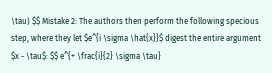\tau) $$ Mistake 2: The authors then perform the following specious step, where they let $e^{i \sigma \hat{x}}$ digest the entire argument $x - \tau$: $$ e^{+ \frac{i}{2} \sigma \tau}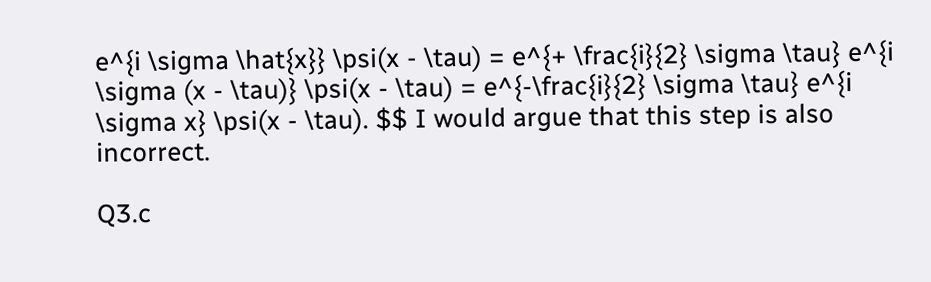e^{i \sigma \hat{x}} \psi(x - \tau) = e^{+ \frac{i}{2} \sigma \tau} e^{i \sigma (x - \tau)} \psi(x - \tau) = e^{-\frac{i}{2} \sigma \tau} e^{i \sigma x} \psi(x - \tau). $$ I would argue that this step is also incorrect.

Q3.c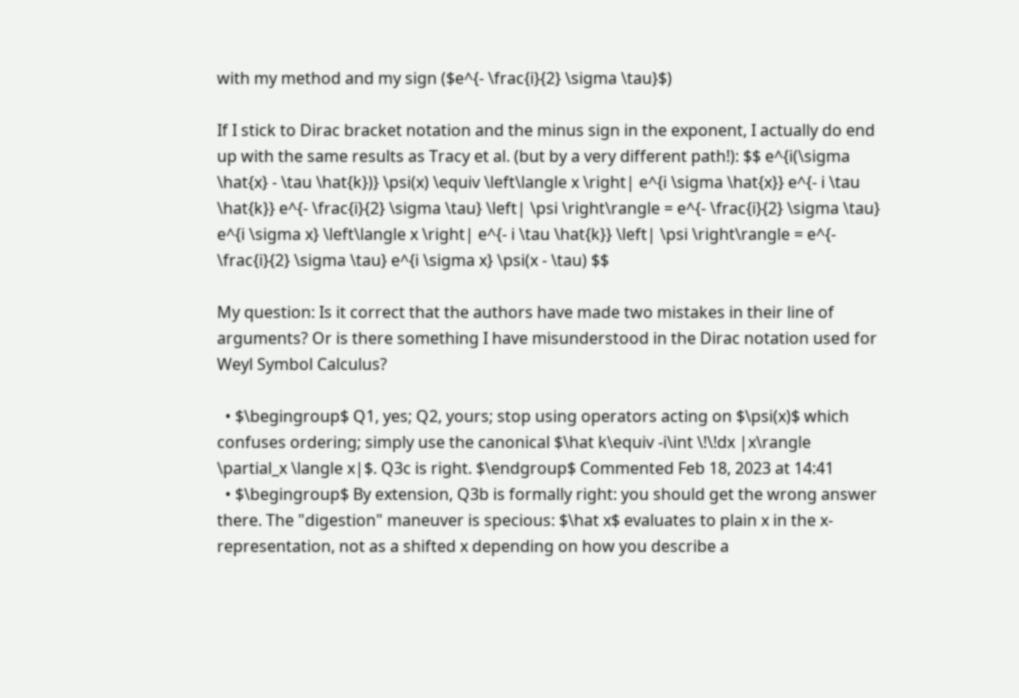with my method and my sign ($e^{- \frac{i}{2} \sigma \tau}$)

If I stick to Dirac bracket notation and the minus sign in the exponent, I actually do end up with the same results as Tracy et al. (but by a very different path!): $$ e^{i(\sigma \hat{x} - \tau \hat{k})} \psi(x) \equiv \left\langle x \right| e^{i \sigma \hat{x}} e^{- i \tau \hat{k}} e^{- \frac{i}{2} \sigma \tau} \left| \psi \right\rangle = e^{- \frac{i}{2} \sigma \tau} e^{i \sigma x} \left\langle x \right| e^{- i \tau \hat{k}} \left| \psi \right\rangle = e^{- \frac{i}{2} \sigma \tau} e^{i \sigma x} \psi(x - \tau) $$

My question: Is it correct that the authors have made two mistakes in their line of arguments? Or is there something I have misunderstood in the Dirac notation used for Weyl Symbol Calculus?

  • $\begingroup$ Q1, yes; Q2, yours; stop using operators acting on $\psi(x)$ which confuses ordering; simply use the canonical $\hat k\equiv -i\int \!\!dx |x\rangle \partial_x \langle x|$. Q3c is right. $\endgroup$ Commented Feb 18, 2023 at 14:41
  • $\begingroup$ By extension, Q3b is formally right: you should get the wrong answer there. The "digestion" maneuver is specious: $\hat x$ evaluates to plain x in the x-representation, not as a shifted x depending on how you describe a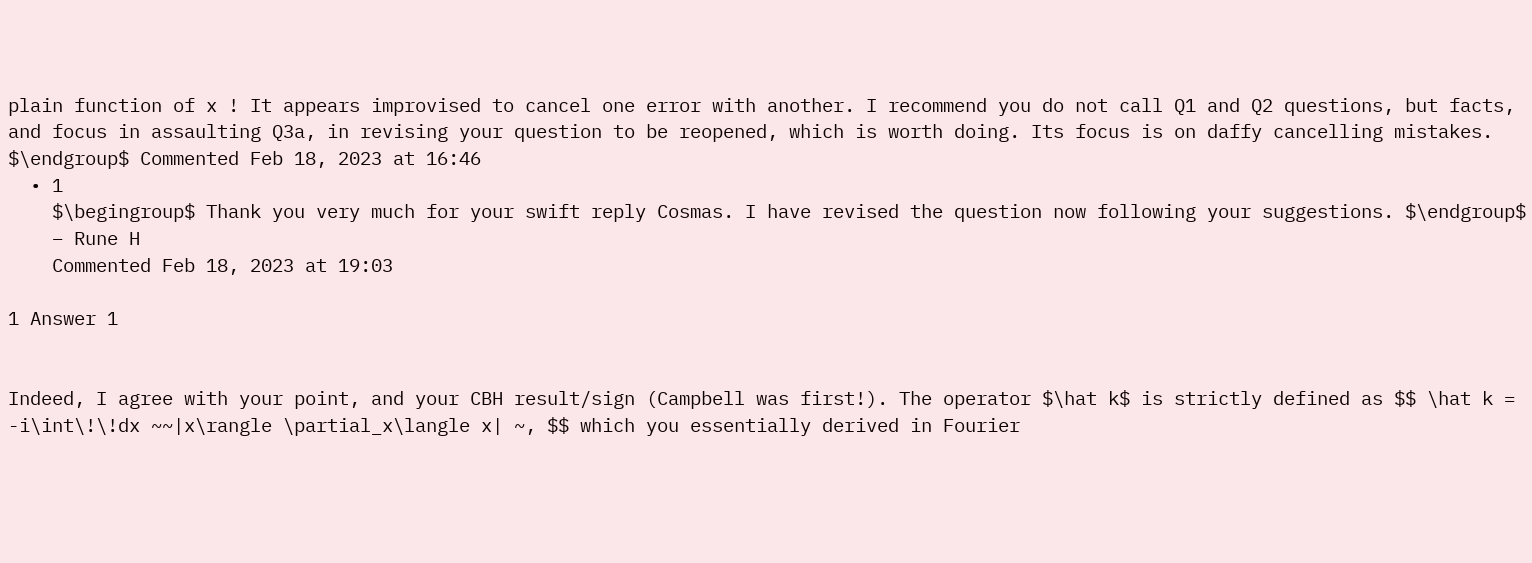plain function of x ! It appears improvised to cancel one error with another. I recommend you do not call Q1 and Q2 questions, but facts, and focus in assaulting Q3a, in revising your question to be reopened, which is worth doing. Its focus is on daffy cancelling mistakes. $\endgroup$ Commented Feb 18, 2023 at 16:46
  • 1
    $\begingroup$ Thank you very much for your swift reply Cosmas. I have revised the question now following your suggestions. $\endgroup$
    – Rune H
    Commented Feb 18, 2023 at 19:03

1 Answer 1


Indeed, I agree with your point, and your CBH result/sign (Campbell was first!). The operator $\hat k$ is strictly defined as $$ \hat k = -i\int\!\!dx ~~|x\rangle \partial_x\langle x| ~, $$ which you essentially derived in Fourier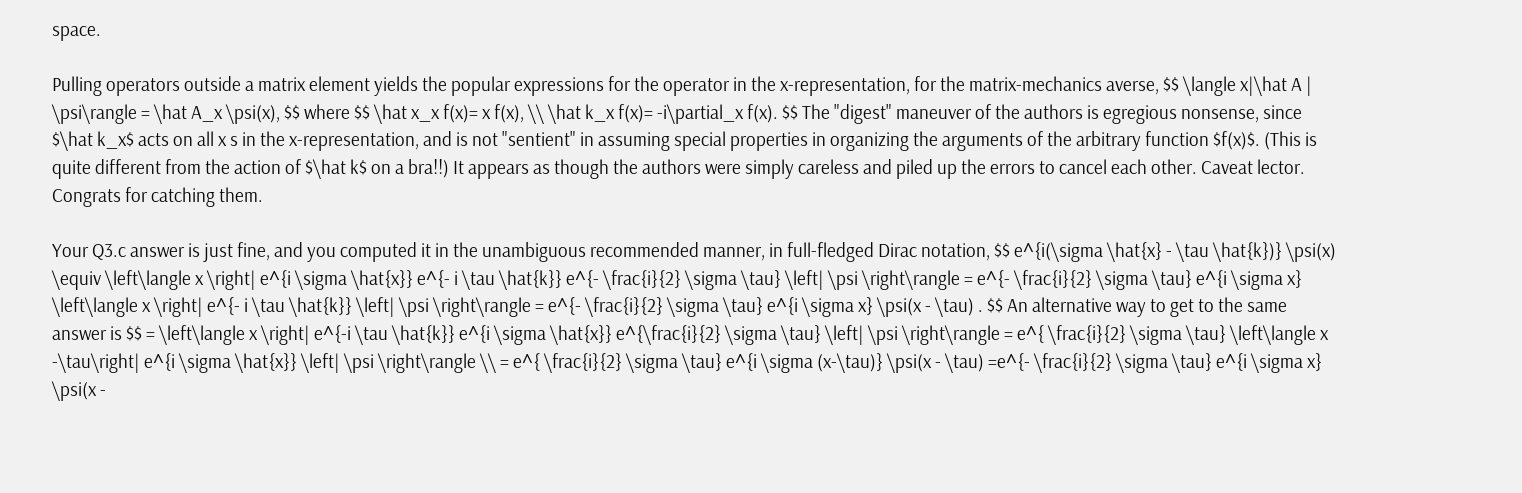space.

Pulling operators outside a matrix element yields the popular expressions for the operator in the x-representation, for the matrix-mechanics averse, $$ \langle x|\hat A | \psi\rangle = \hat A_x \psi(x), $$ where $$ \hat x_x f(x)= x f(x), \\ \hat k_x f(x)= -i\partial_x f(x). $$ The "digest" maneuver of the authors is egregious nonsense, since $\hat k_x$ acts on all x s in the x-representation, and is not "sentient" in assuming special properties in organizing the arguments of the arbitrary function $f(x)$. (This is quite different from the action of $\hat k$ on a bra!!) It appears as though the authors were simply careless and piled up the errors to cancel each other. Caveat lector. Congrats for catching them.

Your Q3.c answer is just fine, and you computed it in the unambiguous recommended manner, in full-fledged Dirac notation, $$ e^{i(\sigma \hat{x} - \tau \hat{k})} \psi(x) \equiv \left\langle x \right| e^{i \sigma \hat{x}} e^{- i \tau \hat{k}} e^{- \frac{i}{2} \sigma \tau} \left| \psi \right\rangle = e^{- \frac{i}{2} \sigma \tau} e^{i \sigma x} \left\langle x \right| e^{- i \tau \hat{k}} \left| \psi \right\rangle = e^{- \frac{i}{2} \sigma \tau} e^{i \sigma x} \psi(x - \tau) . $$ An alternative way to get to the same answer is $$ = \left\langle x \right| e^{-i \tau \hat{k}} e^{i \sigma \hat{x}} e^{\frac{i}{2} \sigma \tau} \left| \psi \right\rangle = e^{ \frac{i}{2} \sigma \tau} \left\langle x -\tau\right| e^{i \sigma \hat{x}} \left| \psi \right\rangle \\ = e^{ \frac{i}{2} \sigma \tau} e^{i \sigma (x-\tau)} \psi(x - \tau) =e^{- \frac{i}{2} \sigma \tau} e^{i \sigma x} \psi(x -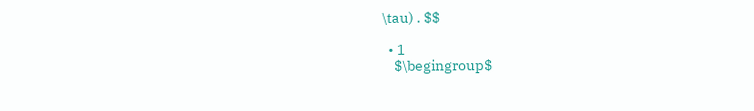\tau) . $$

  • 1
    $\begingroup$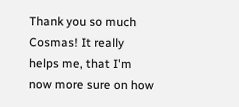Thank you so much Cosmas! It really helps me, that I'm now more sure on how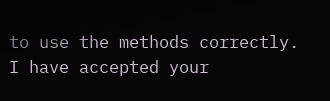to use the methods correctly. I have accepted your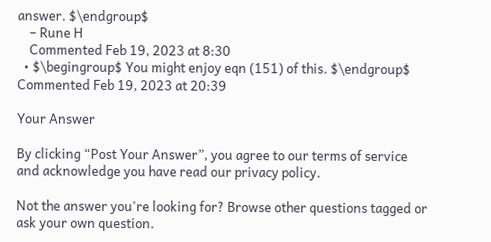answer. $\endgroup$
    – Rune H
    Commented Feb 19, 2023 at 8:30
  • $\begingroup$ You might enjoy eqn (151) of this. $\endgroup$ Commented Feb 19, 2023 at 20:39

Your Answer

By clicking “Post Your Answer”, you agree to our terms of service and acknowledge you have read our privacy policy.

Not the answer you're looking for? Browse other questions tagged or ask your own question.